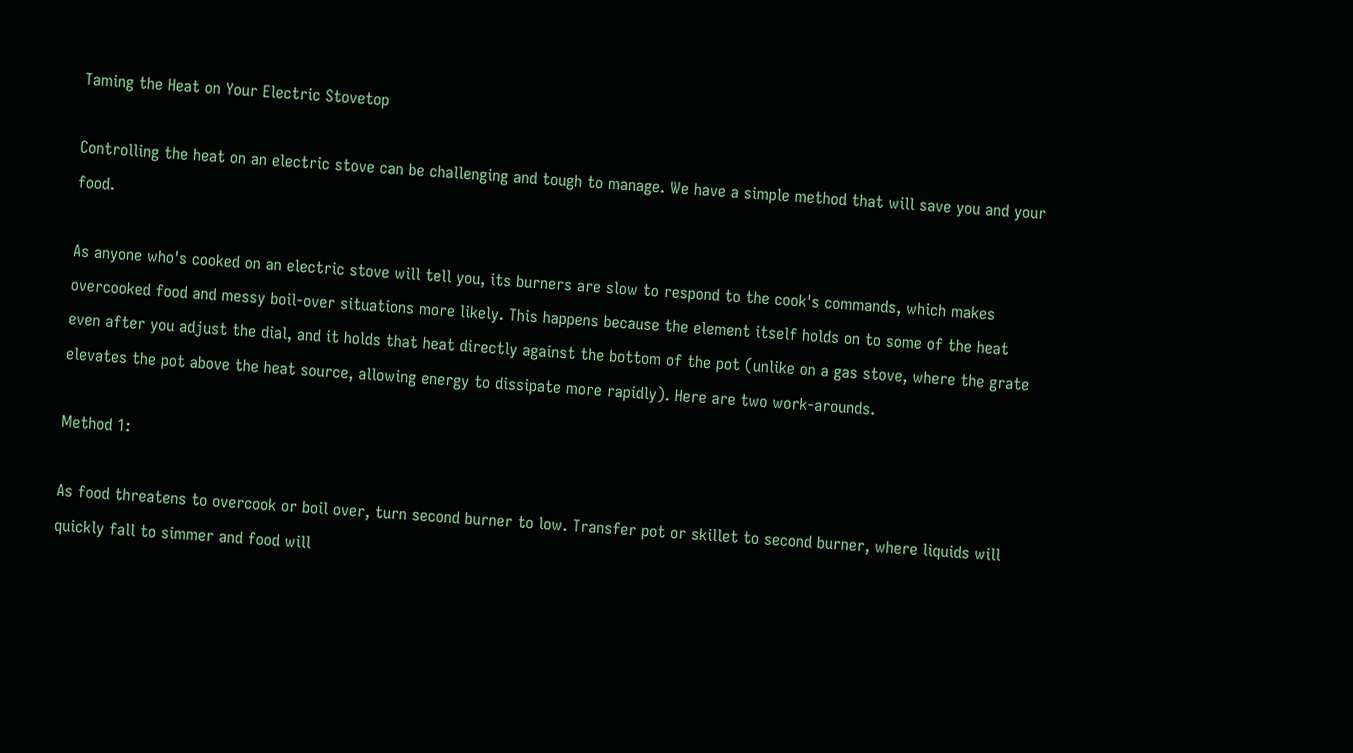Taming the Heat on Your Electric Stovetop

Controlling the heat on an electric stove can be challenging and tough to manage. We have a simple method that will save you and your food.

As anyone who's cooked on an electric stove will tell you, its burners are slow to respond to the cook's commands, which makes overcooked food and messy boil-over situations more likely. This happens because the element itself holds on to some of the heat even after you adjust the dial, and it holds that heat directly against the bottom of the pot (unlike on a gas stove, where the grate elevates the pot above the heat source, allowing energy to dissipate more rapidly). Here are two work-arounds.

Method 1:

As food threatens to overcook or boil over, turn second burner to low. Transfer pot or skillet to second burner, where liquids will quickly fall to simmer and food will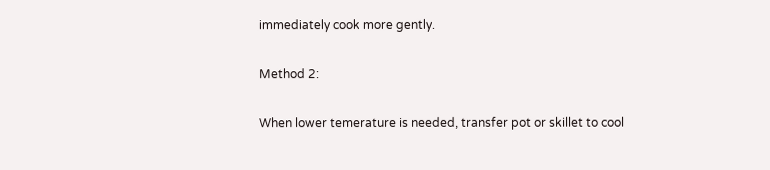immediately cook more gently.

Method 2:

When lower temerature is needed, transfer pot or skillet to cool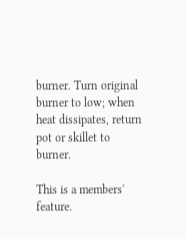burner. Turn original burner to low; when heat dissipates, return pot or skillet to burner.

This is a members' feature.